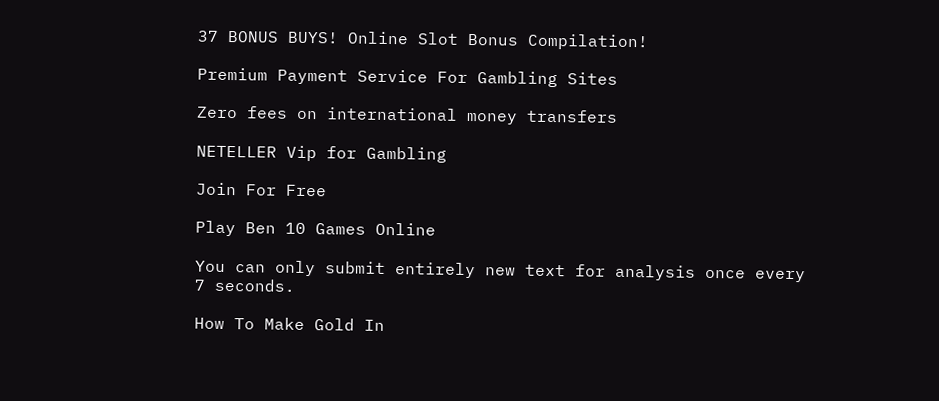37 BONUS BUYS! Online Slot Bonus Compilation!

Premium Payment Service For Gambling Sites

Zero fees on international money transfers

NETELLER Vip for Gambling

Join For Free

Play Ben 10 Games Online

You can only submit entirely new text for analysis once every 7 seconds.

How To Make Gold In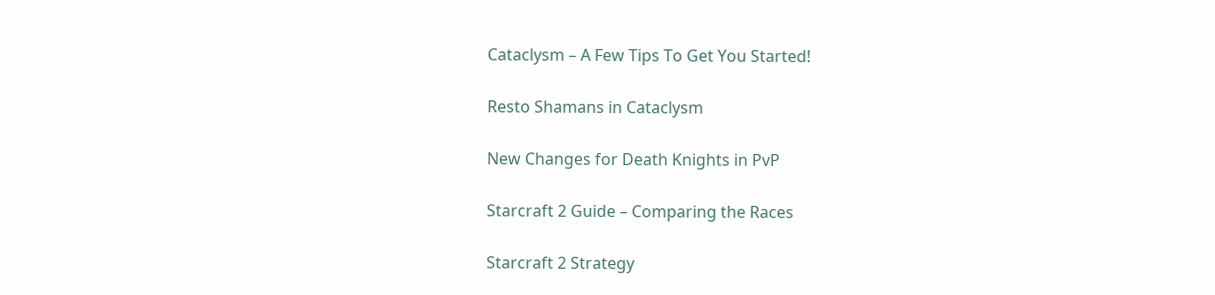Cataclysm – A Few Tips To Get You Started!

Resto Shamans in Cataclysm

New Changes for Death Knights in PvP

Starcraft 2 Guide – Comparing the Races

Starcraft 2 Strategy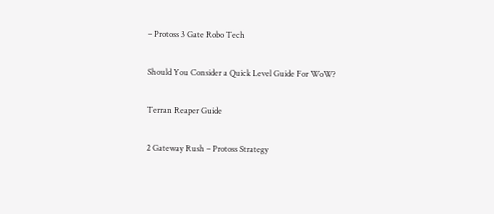– Protoss 3 Gate Robo Tech

Should You Consider a Quick Level Guide For WoW?

Terran Reaper Guide

2 Gateway Rush – Protoss Strategy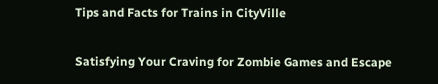Tips and Facts for Trains in CityVille

Satisfying Your Craving for Zombie Games and Escape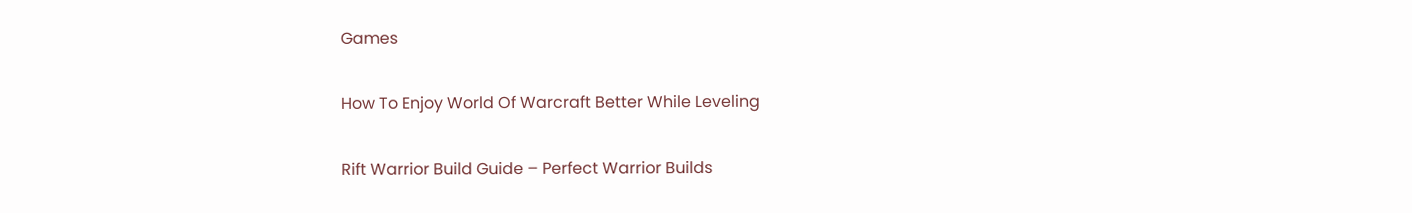Games

How To Enjoy World Of Warcraft Better While Leveling

Rift Warrior Build Guide – Perfect Warrior Builds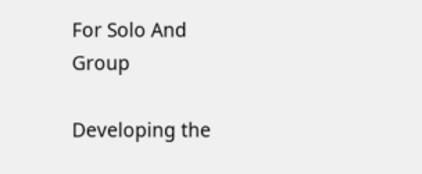For Solo And Group

Developing the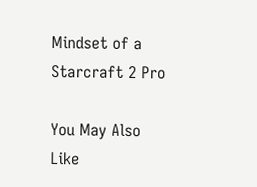Mindset of a Starcraft 2 Pro

You May Also Like